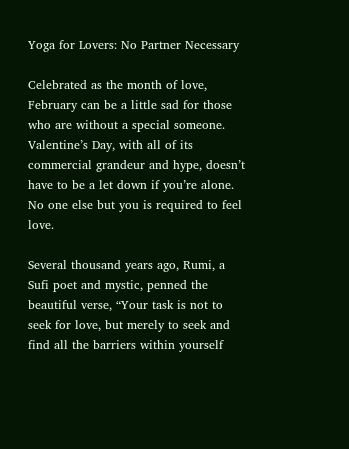Yoga for Lovers: No Partner Necessary

Celebrated as the month of love, February can be a little sad for those who are without a special someone. Valentine’s Day, with all of its commercial grandeur and hype, doesn’t have to be a let down if you’re alone. No one else but you is required to feel love.

Several thousand years ago, Rumi, a Sufi poet and mystic, penned the beautiful verse, “Your task is not to seek for love, but merely to seek and find all the barriers within yourself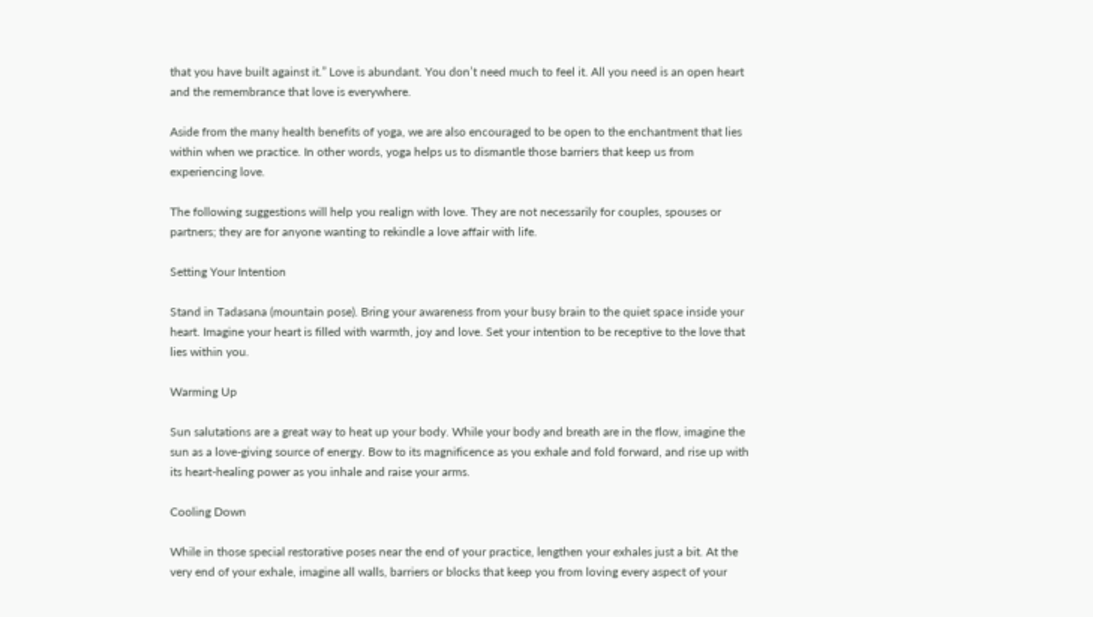that you have built against it.” Love is abundant. You don’t need much to feel it. All you need is an open heart and the remembrance that love is everywhere.

Aside from the many health benefits of yoga, we are also encouraged to be open to the enchantment that lies within when we practice. In other words, yoga helps us to dismantle those barriers that keep us from experiencing love.

The following suggestions will help you realign with love. They are not necessarily for couples, spouses or partners; they are for anyone wanting to rekindle a love affair with life.

Setting Your Intention

Stand in Tadasana (mountain pose). Bring your awareness from your busy brain to the quiet space inside your heart. Imagine your heart is filled with warmth, joy and love. Set your intention to be receptive to the love that lies within you.

Warming Up

Sun salutations are a great way to heat up your body. While your body and breath are in the flow, imagine the sun as a love-giving source of energy. Bow to its magnificence as you exhale and fold forward, and rise up with its heart-healing power as you inhale and raise your arms.

Cooling Down

While in those special restorative poses near the end of your practice, lengthen your exhales just a bit. At the very end of your exhale, imagine all walls, barriers or blocks that keep you from loving every aspect of your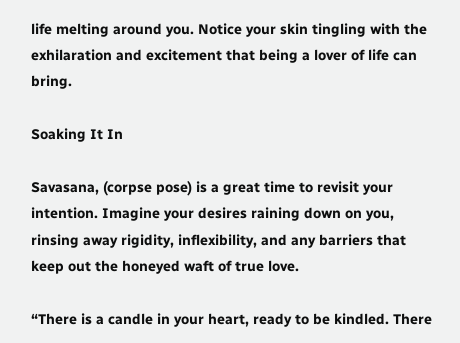life melting around you. Notice your skin tingling with the exhilaration and excitement that being a lover of life can bring.

Soaking It In

Savasana, (corpse pose) is a great time to revisit your intention. Imagine your desires raining down on you, rinsing away rigidity, inflexibility, and any barriers that keep out the honeyed waft of true love.

“There is a candle in your heart, ready to be kindled. There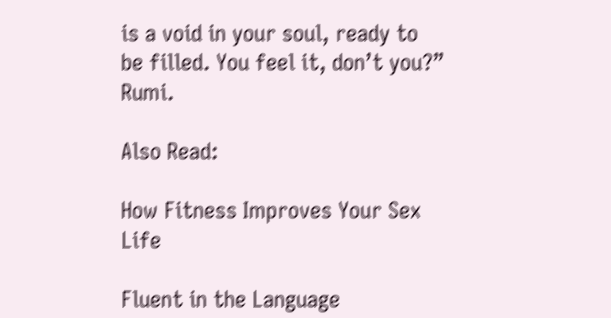is a void in your soul, ready to be filled. You feel it, don’t you?” Rumi.

Also Read:

How Fitness Improves Your Sex Life

Fluent in the Language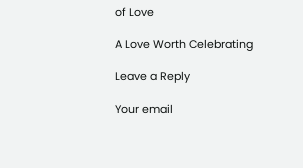of Love

A Love Worth Celebrating

Leave a Reply

Your email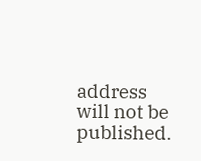address will not be published.